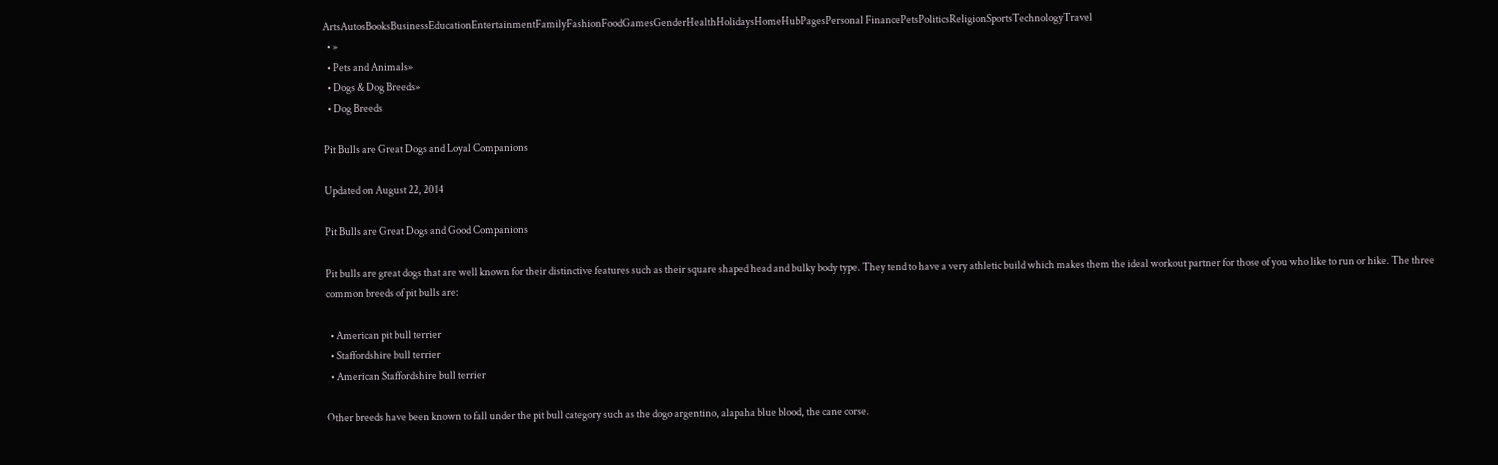ArtsAutosBooksBusinessEducationEntertainmentFamilyFashionFoodGamesGenderHealthHolidaysHomeHubPagesPersonal FinancePetsPoliticsReligionSportsTechnologyTravel
  • »
  • Pets and Animals»
  • Dogs & Dog Breeds»
  • Dog Breeds

Pit Bulls are Great Dogs and Loyal Companions

Updated on August 22, 2014

Pit Bulls are Great Dogs and Good Companions

Pit bulls are great dogs that are well known for their distinctive features such as their square shaped head and bulky body type. They tend to have a very athletic build which makes them the ideal workout partner for those of you who like to run or hike. The three common breeds of pit bulls are:

  • American pit bull terrier
  • Staffordshire bull terrier
  • American Staffordshire bull terrier

Other breeds have been known to fall under the pit bull category such as the dogo argentino, alapaha blue blood, the cane corse.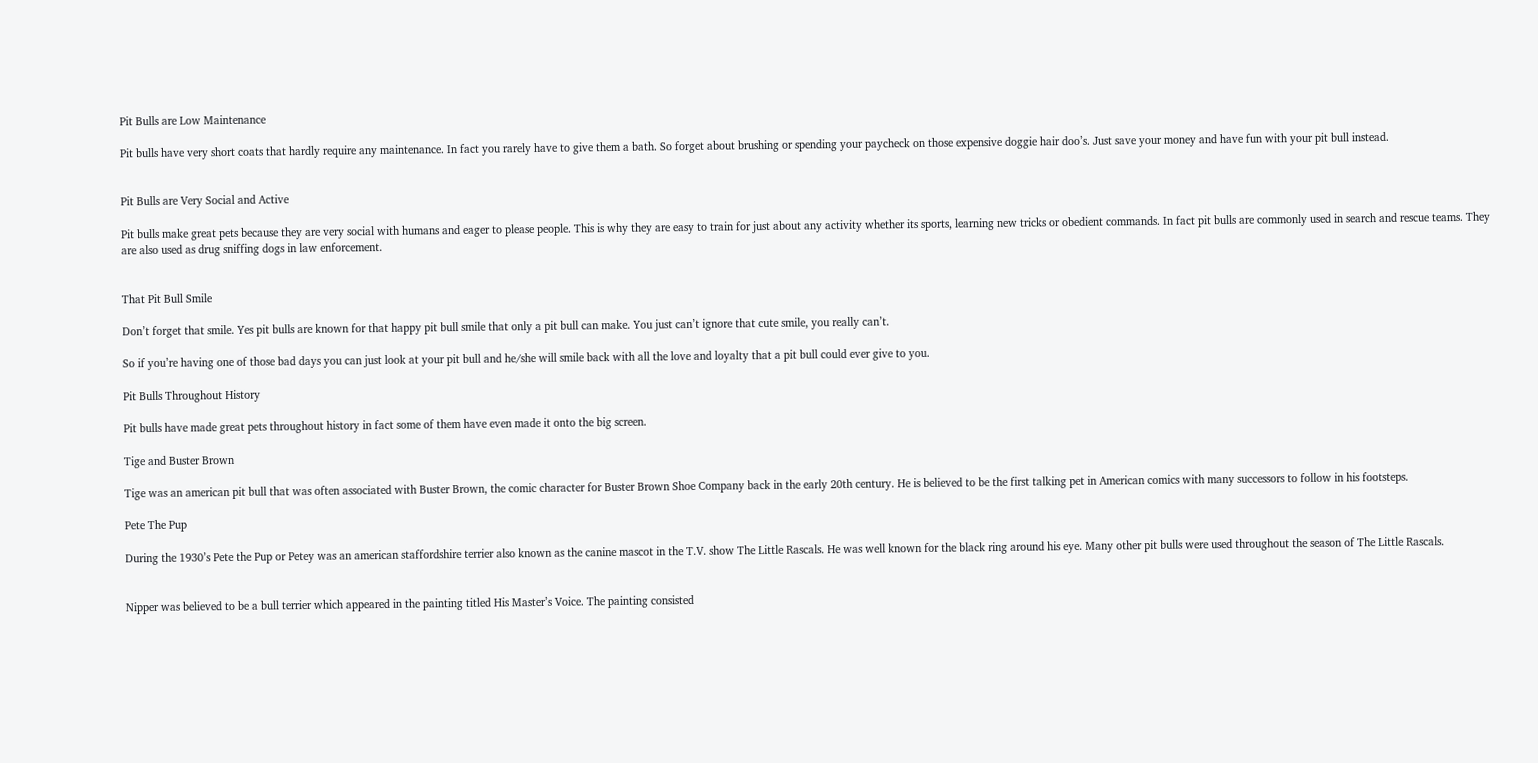Pit Bulls are Low Maintenance

Pit bulls have very short coats that hardly require any maintenance. In fact you rarely have to give them a bath. So forget about brushing or spending your paycheck on those expensive doggie hair doo’s. Just save your money and have fun with your pit bull instead.


Pit Bulls are Very Social and Active

Pit bulls make great pets because they are very social with humans and eager to please people. This is why they are easy to train for just about any activity whether its sports, learning new tricks or obedient commands. In fact pit bulls are commonly used in search and rescue teams. They are also used as drug sniffing dogs in law enforcement.


That Pit Bull Smile

Don’t forget that smile. Yes pit bulls are known for that happy pit bull smile that only a pit bull can make. You just can’t ignore that cute smile, you really can’t.

So if you’re having one of those bad days you can just look at your pit bull and he/she will smile back with all the love and loyalty that a pit bull could ever give to you.

Pit Bulls Throughout History

Pit bulls have made great pets throughout history in fact some of them have even made it onto the big screen.

Tige and Buster Brown

Tige was an american pit bull that was often associated with Buster Brown, the comic character for Buster Brown Shoe Company back in the early 20th century. He is believed to be the first talking pet in American comics with many successors to follow in his footsteps.

Pete The Pup

During the 1930’s Pete the Pup or Petey was an american staffordshire terrier also known as the canine mascot in the T.V. show The Little Rascals. He was well known for the black ring around his eye. Many other pit bulls were used throughout the season of The Little Rascals.


Nipper was believed to be a bull terrier which appeared in the painting titled His Master’s Voice. The painting consisted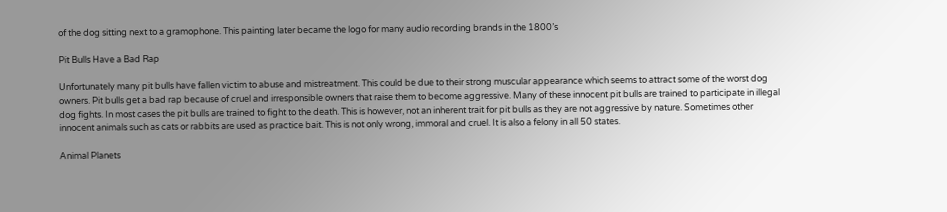of the dog sitting next to a gramophone. This painting later became the logo for many audio recording brands in the 1800’s

Pit Bulls Have a Bad Rap

Unfortunately many pit bulls have fallen victim to abuse and mistreatment. This could be due to their strong muscular appearance which seems to attract some of the worst dog owners. Pit bulls get a bad rap because of cruel and irresponsible owners that raise them to become aggressive. Many of these innocent pit bulls are trained to participate in illegal dog fights. In most cases the pit bulls are trained to fight to the death. This is however, not an inherent trait for pit bulls as they are not aggressive by nature. Sometimes other innocent animals such as cats or rabbits are used as practice bait. This is not only wrong, immoral and cruel. It is also a felony in all 50 states.

Animal Planets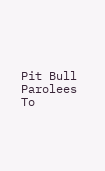Pit Bull Parolees To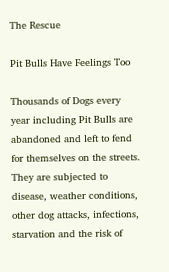The Rescue

Pit Bulls Have Feelings Too

Thousands of Dogs every year including Pit Bulls are abandoned and left to fend for themselves on the streets. They are subjected to disease, weather conditions, other dog attacks, infections, starvation and the risk of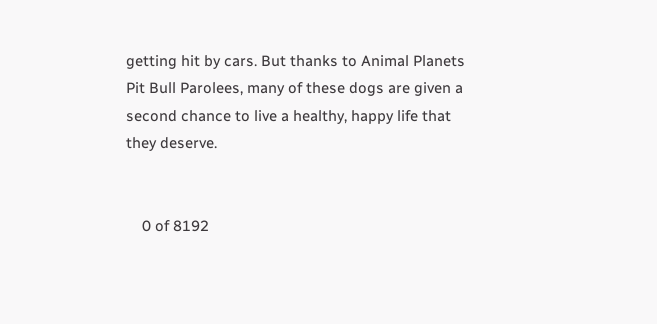getting hit by cars. But thanks to Animal Planets Pit Bull Parolees, many of these dogs are given a second chance to live a healthy, happy life that they deserve.


    0 of 8192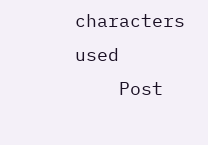characters used
    Post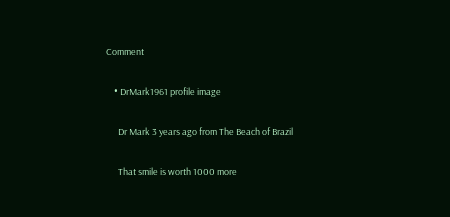Comment

    • DrMark1961 profile image

      Dr Mark 3 years ago from The Beach of Brazil

      That smile is worth 1000 more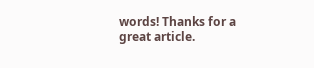words! Thanks for a great article.